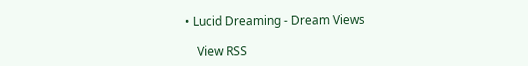• Lucid Dreaming - Dream Views

    View RSS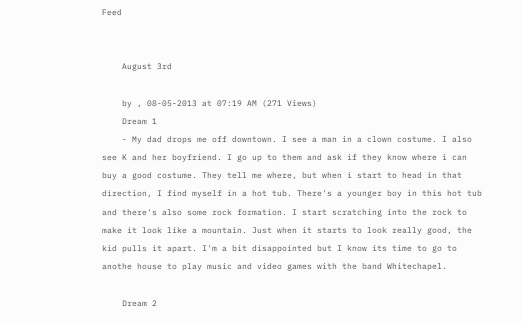Feed


    August 3rd

    by , 08-05-2013 at 07:19 AM (271 Views)
    Dream 1
    - My dad drops me off downtown. I see a man in a clown costume. I also see K and her boyfriend. I go up to them and ask if they know where i can buy a good costume. They tell me where, but when i start to head in that direction, I find myself in a hot tub. There's a younger boy in this hot tub and there's also some rock formation. I start scratching into the rock to make it look like a mountain. Just when it starts to look really good, the kid pulls it apart. I'm a bit disappointed but I know its time to go to anothe house to play music and video games with the band Whitechapel.

    Dream 2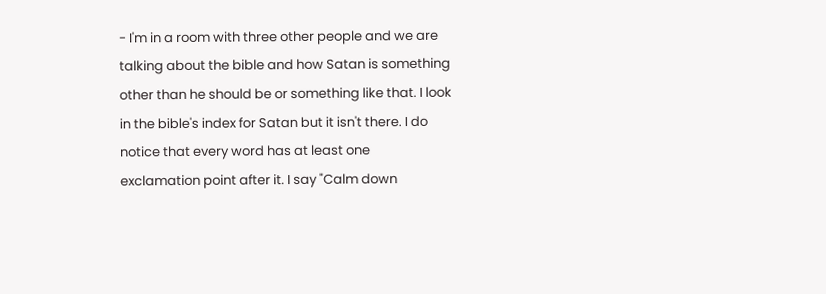- I'm in a room with three other people and we are talking about the bible and how Satan is something other than he should be or something like that. I look in the bible's index for Satan but it isn't there. I do notice that every word has at least one exclamation point after it. I say "Calm down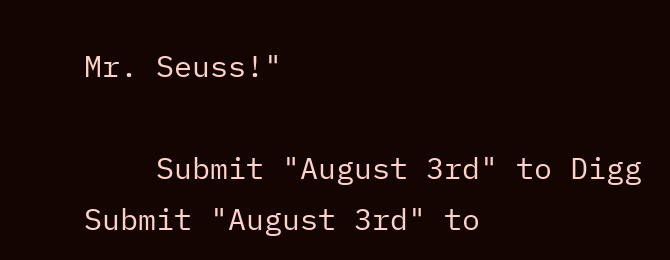Mr. Seuss!"

    Submit "August 3rd" to Digg Submit "August 3rd" to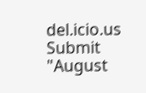del.icio.us Submit "August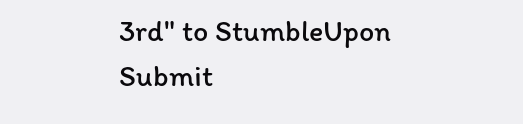3rd" to StumbleUpon Submit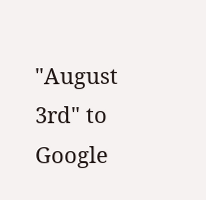"August 3rd" to Google